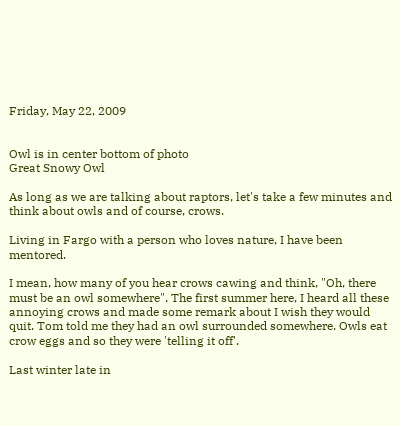Friday, May 22, 2009


Owl is in center bottom of photo
Great Snowy Owl

As long as we are talking about raptors, let's take a few minutes and think about owls and of course, crows.

Living in Fargo with a person who loves nature, I have been mentored.

I mean, how many of you hear crows cawing and think, "Oh, there must be an owl somewhere". The first summer here, I heard all these annoying crows and made some remark about I wish they would quit. Tom told me they had an owl surrounded somewhere. Owls eat crow eggs and so they were 'telling it off'.

Last winter late in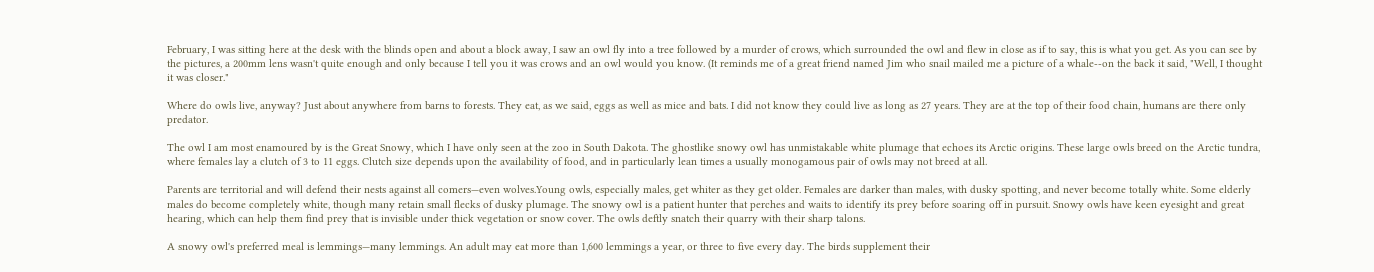February, I was sitting here at the desk with the blinds open and about a block away, I saw an owl fly into a tree followed by a murder of crows, which surrounded the owl and flew in close as if to say, this is what you get. As you can see by the pictures, a 200mm lens wasn't quite enough and only because I tell you it was crows and an owl would you know. (It reminds me of a great friend named Jim who snail mailed me a picture of a whale--on the back it said, "Well, I thought it was closer."

Where do owls live, anyway? Just about anywhere from barns to forests. They eat, as we said, eggs as well as mice and bats. I did not know they could live as long as 27 years. They are at the top of their food chain, humans are there only predator.

The owl I am most enamoured by is the Great Snowy, which I have only seen at the zoo in South Dakota. The ghostlike snowy owl has unmistakable white plumage that echoes its Arctic origins. These large owls breed on the Arctic tundra, where females lay a clutch of 3 to 11 eggs. Clutch size depends upon the availability of food, and in particularly lean times a usually monogamous pair of owls may not breed at all.

Parents are territorial and will defend their nests against all comers—even wolves.Young owls, especially males, get whiter as they get older. Females are darker than males, with dusky spotting, and never become totally white. Some elderly males do become completely white, though many retain small flecks of dusky plumage. The snowy owl is a patient hunter that perches and waits to identify its prey before soaring off in pursuit. Snowy owls have keen eyesight and great hearing, which can help them find prey that is invisible under thick vegetation or snow cover. The owls deftly snatch their quarry with their sharp talons.

A snowy owl's preferred meal is lemmings—many lemmings. An adult may eat more than 1,600 lemmings a year, or three to five every day. The birds supplement their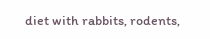diet with rabbits, rodents,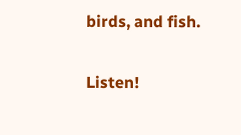birds, and fish.

Listen!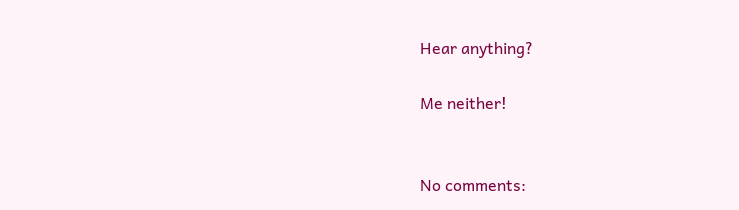Hear anything?

Me neither!


No comments: